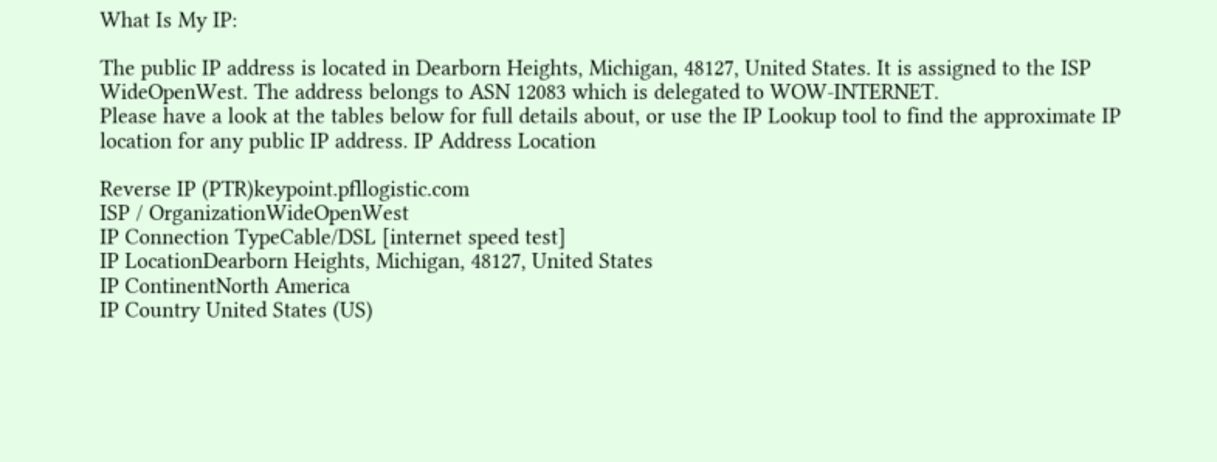What Is My IP:

The public IP address is located in Dearborn Heights, Michigan, 48127, United States. It is assigned to the ISP WideOpenWest. The address belongs to ASN 12083 which is delegated to WOW-INTERNET.
Please have a look at the tables below for full details about, or use the IP Lookup tool to find the approximate IP location for any public IP address. IP Address Location

Reverse IP (PTR)keypoint.pfllogistic.com
ISP / OrganizationWideOpenWest
IP Connection TypeCable/DSL [internet speed test]
IP LocationDearborn Heights, Michigan, 48127, United States
IP ContinentNorth America
IP Country United States (US)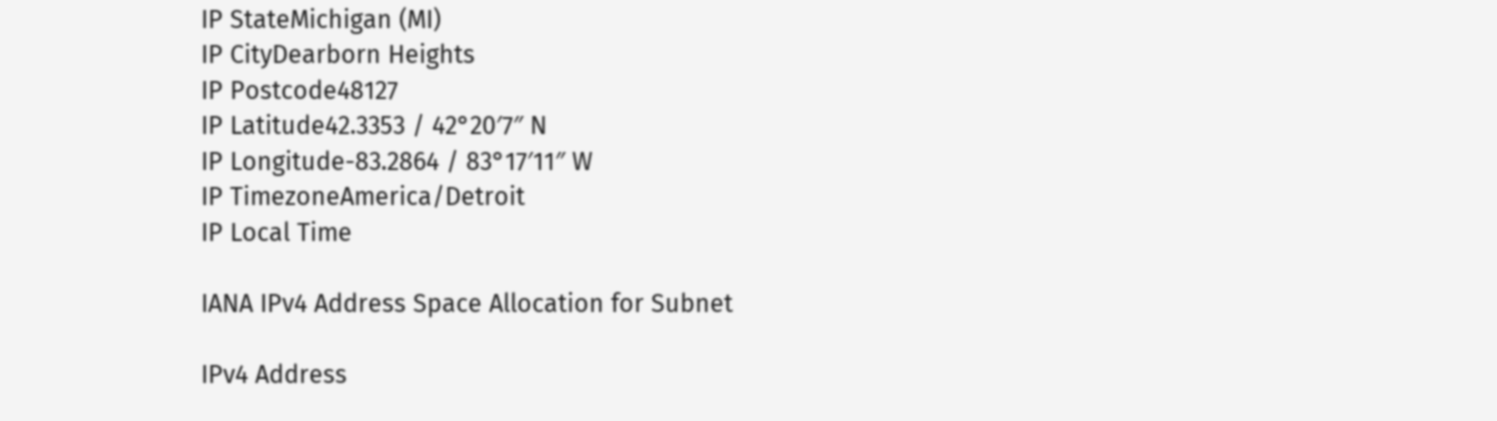IP StateMichigan (MI)
IP CityDearborn Heights
IP Postcode48127
IP Latitude42.3353 / 42°20′7″ N
IP Longitude-83.2864 / 83°17′11″ W
IP TimezoneAmerica/Detroit
IP Local Time

IANA IPv4 Address Space Allocation for Subnet

IPv4 Address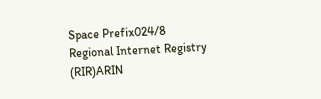Space Prefix024/8
Regional Internet Registry (RIR)ARIN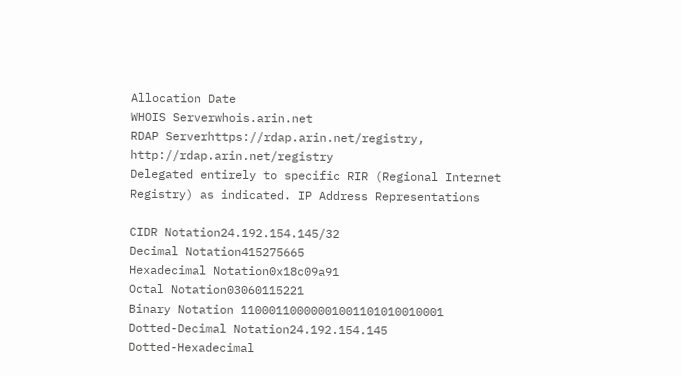Allocation Date
WHOIS Serverwhois.arin.net
RDAP Serverhttps://rdap.arin.net/registry, http://rdap.arin.net/registry
Delegated entirely to specific RIR (Regional Internet Registry) as indicated. IP Address Representations

CIDR Notation24.192.154.145/32
Decimal Notation415275665
Hexadecimal Notation0x18c09a91
Octal Notation03060115221
Binary Notation 11000110000001001101010010001
Dotted-Decimal Notation24.192.154.145
Dotted-Hexadecimal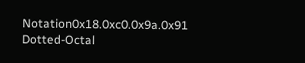Notation0x18.0xc0.0x9a.0x91
Dotted-Octal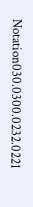Notation030.0300.0232.0221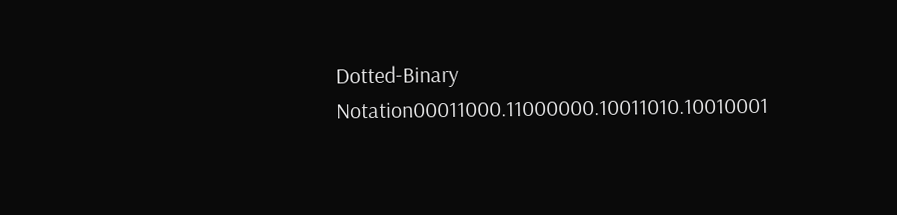Dotted-Binary Notation00011000.11000000.10011010.10010001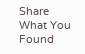Share What You Found